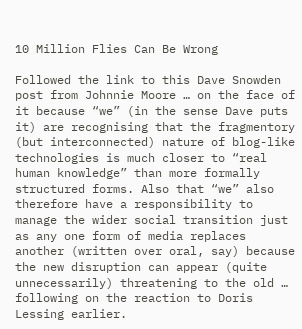10 Million Flies Can Be Wrong

Followed the link to this Dave Snowden post from Johnnie Moore … on the face of it because “we” (in the sense Dave puts it) are recognising that the fragmentory (but interconnected) nature of blog-like technologies is much closer to “real human knowledge” than more formally structured forms. Also that “we” also therefore have a responsibility to manage the wider social transition just as any one form of media replaces another (written over oral, say) because the new disruption can appear (quite unnecessarily) threatening to the old … following on the reaction to Doris Lessing earlier.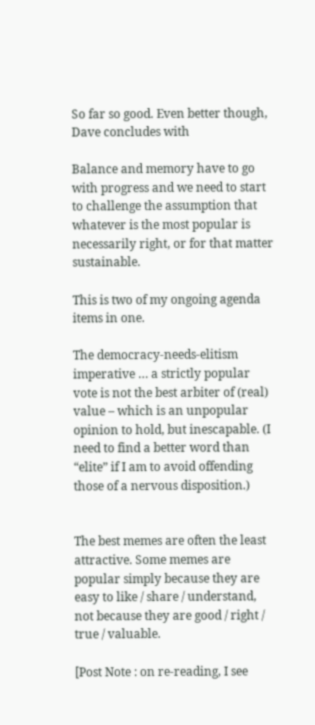So far so good. Even better though, Dave concludes with

Balance and memory have to go with progress and we need to start to challenge the assumption that whatever is the most popular is necessarily right, or for that matter sustainable.

This is two of my ongoing agenda items in one.

The democracy-needs-elitism imperative … a strictly popular vote is not the best arbiter of (real) value – which is an unpopular opinion to hold, but inescapable. (I need to find a better word than “elite” if I am to avoid offending those of a nervous disposition.)


The best memes are often the least attractive. Some memes are popular simply because they are easy to like / share / understand, not because they are good / right / true / valuable.

[Post Note : on re-reading, I see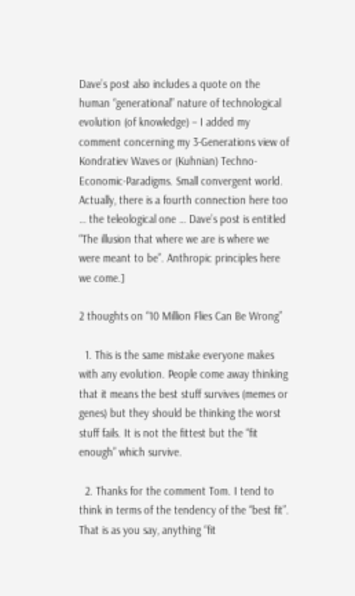Dave’s post also includes a quote on the human “generational” nature of technological evolution (of knowledge) – I added my comment concerning my 3-Generations view of Kondratiev Waves or (Kuhnian) Techno-Economic-Paradigms. Small convergent world. Actually, there is a fourth connection here too … the teleological one … Dave’s post is entitled “The illusion that where we are is where we were meant to be”. Anthropic principles here we come.]

2 thoughts on “10 Million Flies Can Be Wrong”

  1. This is the same mistake everyone makes with any evolution. People come away thinking that it means the best stuff survives (memes or genes) but they should be thinking the worst stuff fails. It is not the fittest but the “fit enough” which survive.

  2. Thanks for the comment Tom. I tend to think in terms of the tendency of the “best fit”. That is as you say, anything “fit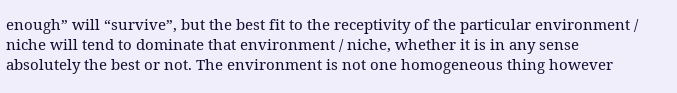enough” will “survive”, but the best fit to the receptivity of the particular environment / niche will tend to dominate that environment / niche, whether it is in any sense absolutely the best or not. The environment is not one homogeneous thing however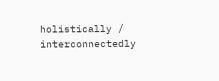holistically / interconnectedly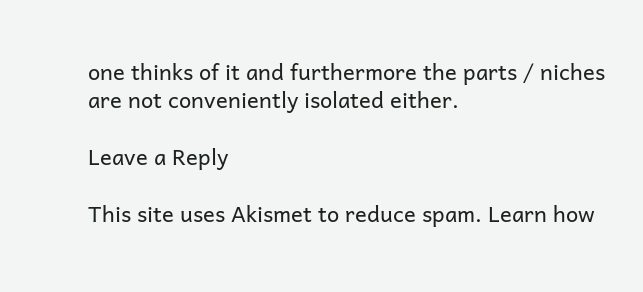one thinks of it and furthermore the parts / niches are not conveniently isolated either.

Leave a Reply

This site uses Akismet to reduce spam. Learn how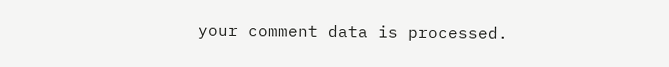your comment data is processed.